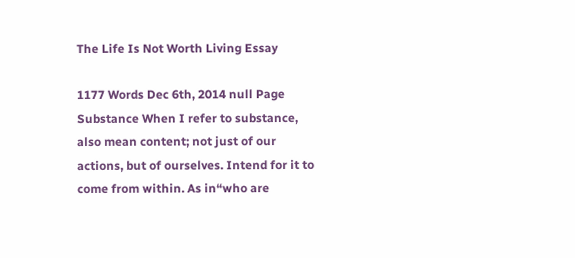The Life Is Not Worth Living Essay

1177 Words Dec 6th, 2014 null Page
Substance When I refer to substance, also mean content; not just of our actions, but of ourselves. Intend for it to come from within. As in“who are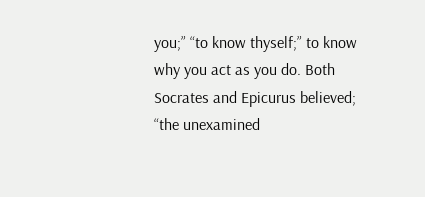you;” “to know thyself;” to know why you act as you do. Both Socrates and Epicurus believed; “the unexamined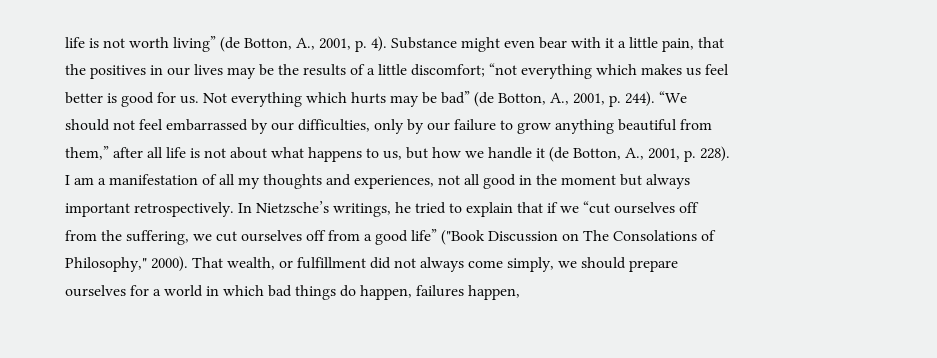life is not worth living” (de Botton, A., 2001, p. 4). Substance might even bear with it a little pain, that the positives in our lives may be the results of a little discomfort; “not everything which makes us feel better is good for us. Not everything which hurts may be bad” (de Botton, A., 2001, p. 244). “We should not feel embarrassed by our difficulties, only by our failure to grow anything beautiful from them,” after all life is not about what happens to us, but how we handle it (de Botton, A., 2001, p. 228). I am a manifestation of all my thoughts and experiences, not all good in the moment but always important retrospectively. In Nietzsche’s writings, he tried to explain that if we “cut ourselves off from the suffering, we cut ourselves off from a good life” ("Book Discussion on The Consolations of Philosophy," 2000). That wealth, or fulfillment did not always come simply, we should prepare ourselves for a world in which bad things do happen, failures happen,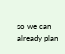so we can already plan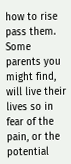how to rise pass them. Some parents you might find, will live their lives so in fear of the pain, or the potential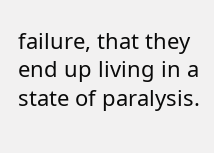failure, that they end up living in a state of paralysis.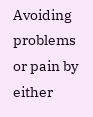Avoiding problems or pain by either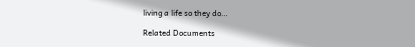living a life so they do…

Related Documents